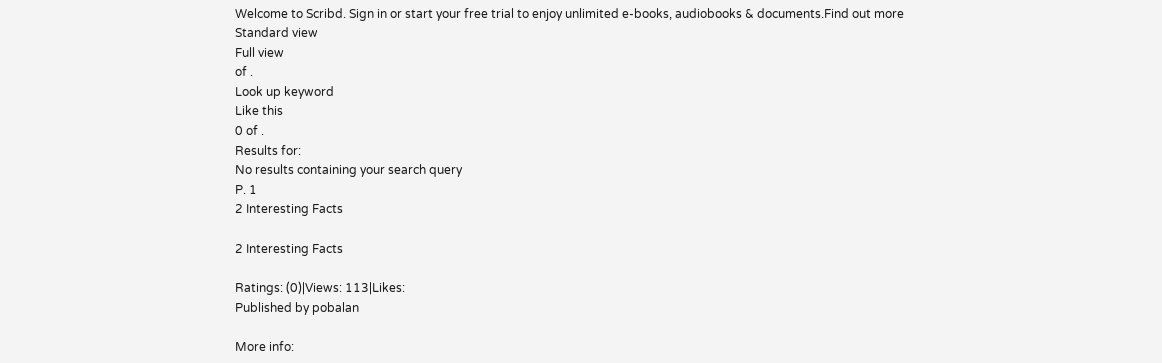Welcome to Scribd. Sign in or start your free trial to enjoy unlimited e-books, audiobooks & documents.Find out more
Standard view
Full view
of .
Look up keyword
Like this
0 of .
Results for:
No results containing your search query
P. 1
2 Interesting Facts

2 Interesting Facts

Ratings: (0)|Views: 113|Likes:
Published by pobalan

More info: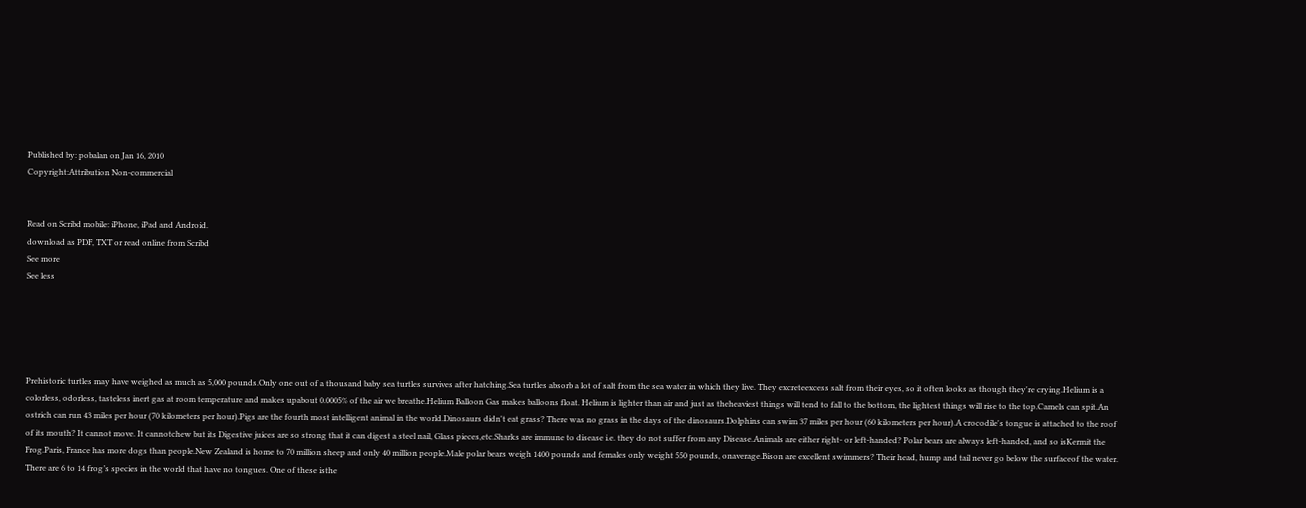Published by: pobalan on Jan 16, 2010
Copyright:Attribution Non-commercial


Read on Scribd mobile: iPhone, iPad and Android.
download as PDF, TXT or read online from Scribd
See more
See less





Prehistoric turtles may have weighed as much as 5,000 pounds.Only one out of a thousand baby sea turtles survives after hatching.Sea turtles absorb a lot of salt from the sea water in which they live. They excreteexcess salt from their eyes, so it often looks as though they're crying.Helium is a colorless, odorless, tasteless inert gas at room temperature and makes upabout 0.0005% of the air we breathe.Helium Balloon Gas makes balloons float. Helium is lighter than air and just as theheaviest things will tend to fall to the bottom, the lightest things will rise to the top.Camels can spit.An ostrich can run 43 miles per hour (70 kilometers per hour).Pigs are the fourth most intelligent animal in the world.Dinosaurs didn't eat grass? There was no grass in the days of the dinosaurs.Dolphins can swim 37 miles per hour (60 kilometers per hour).A crocodile's tongue is attached to the roof of its mouth? It cannot move. It cannotchew but its Digestive juices are so strong that it can digest a steel nail, Glass pieces,etc.Sharks are immune to disease i.e. they do not suffer from any Disease.Animals are either right- or left-handed? Polar bears are always left-handed, and so isKermit the Frog.Paris, France has more dogs than people.New Zealand is home to 70 million sheep and only 40 million people.Male polar bears weigh 1400 pounds and females only weight 550 pounds, onaverage.Bison are excellent swimmers? Their head, hump and tail never go below the surfaceof the water. There are 6 to 14 frog’s species in the world that have no tongues. One of these isthe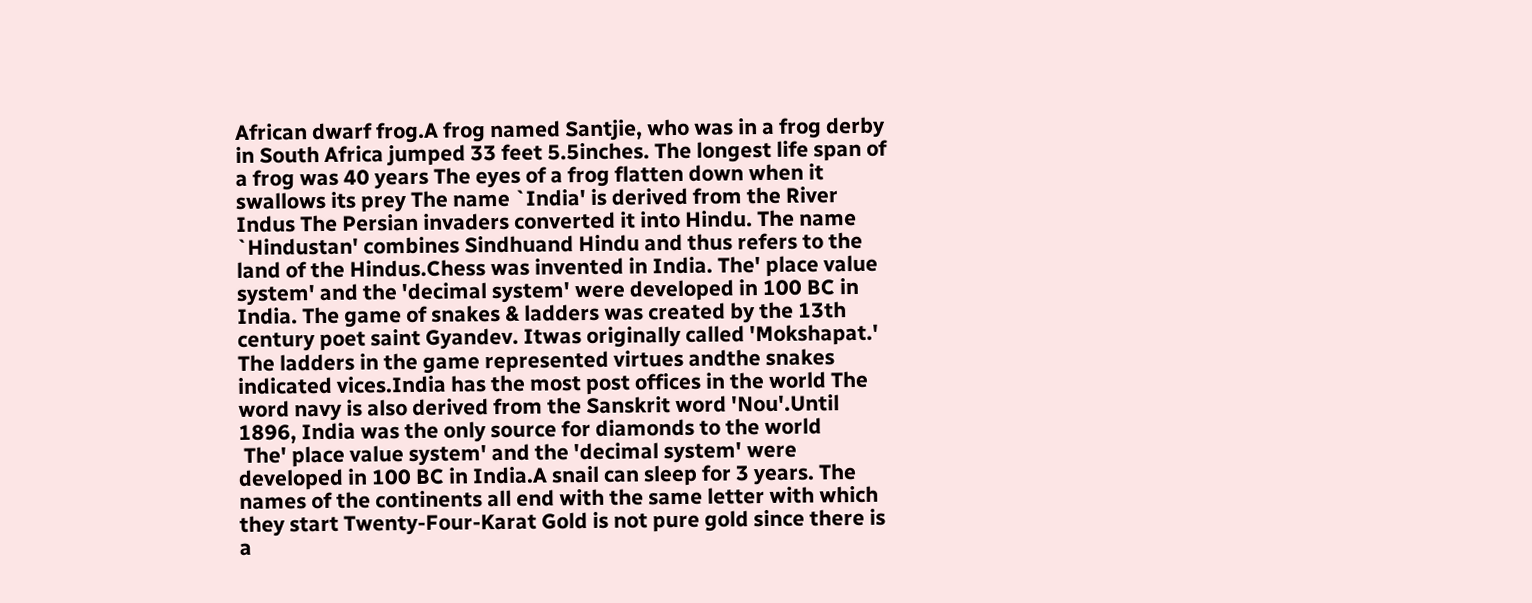African dwarf frog.A frog named Santjie, who was in a frog derby in South Africa jumped 33 feet 5.5inches. The longest life span of a frog was 40 years The eyes of a frog flatten down when it swallows its prey The name `India' is derived from the River Indus The Persian invaders converted it into Hindu. The name `Hindustan' combines Sindhuand Hindu and thus refers to the land of the Hindus.Chess was invented in India. The' place value system' and the 'decimal system' were developed in 100 BC in India. The game of snakes & ladders was created by the 13th century poet saint Gyandev. Itwas originally called 'Mokshapat.' The ladders in the game represented virtues andthe snakes indicated vices.India has the most post offices in the world The word navy is also derived from the Sanskrit word 'Nou'.Until 1896, India was the only source for diamonds to the world
 The' place value system' and the 'decimal system' were developed in 100 BC in India.A snail can sleep for 3 years. The names of the continents all end with the same letter with which they start Twenty-Four-Karat Gold is not pure gold since there is a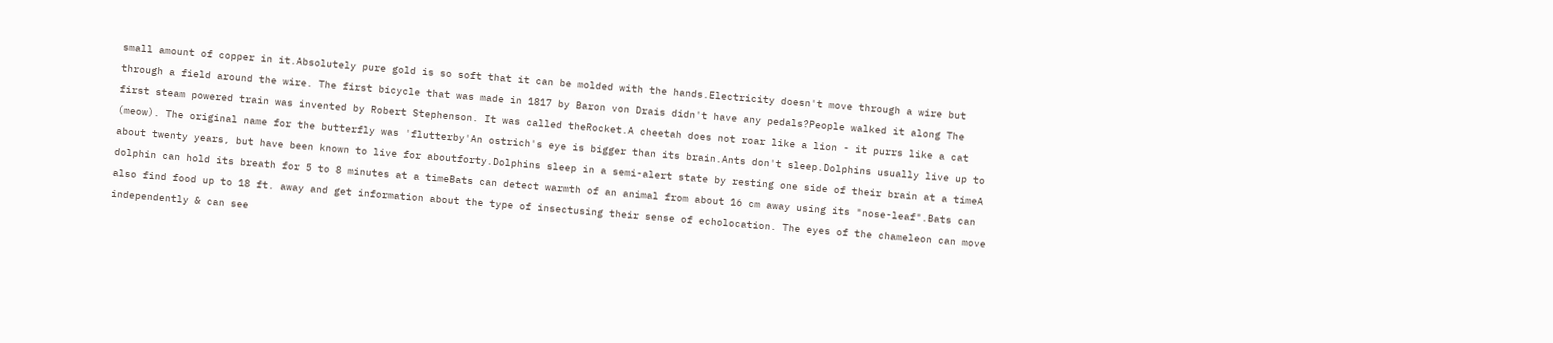small amount of copper in it.Absolutely pure gold is so soft that it can be molded with the hands.Electricity doesn't move through a wire but through a field around the wire. The first bicycle that was made in 1817 by Baron von Drais didn't have any pedals?People walked it along The first steam powered train was invented by Robert Stephenson. It was called theRocket.A cheetah does not roar like a lion - it purrs like a cat (meow). The original name for the butterfly was 'flutterby'An ostrich's eye is bigger than its brain.Ants don't sleep.Dolphins usually live up to about twenty years, but have been known to live for aboutforty.Dolphins sleep in a semi-alert state by resting one side of their brain at a timeA dolphin can hold its breath for 5 to 8 minutes at a timeBats can detect warmth of an animal from about 16 cm away using its "nose-leaf".Bats can also find food up to 18 ft. away and get information about the type of insectusing their sense of echolocation. The eyes of the chameleon can move independently & can see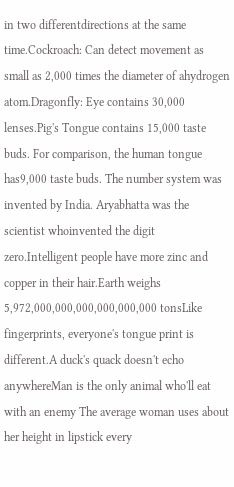in two differentdirections at the same time.Cockroach: Can detect movement as small as 2,000 times the diameter of ahydrogen atom.Dragonfly: Eye contains 30,000 lenses.Pig's Tongue contains 15,000 taste buds. For comparison, the human tongue has9,000 taste buds. The number system was invented by India. Aryabhatta was the scientist whoinvented the digit zero.Intelligent people have more zinc and copper in their hair.Earth weighs 5,972,000,000,000,000,000,000 tonsLike fingerprints, everyone's tongue print is different.A duck's quack doesn't echo anywhereMan is the only animal who'll eat with an enemy The average woman uses about her height in lipstick every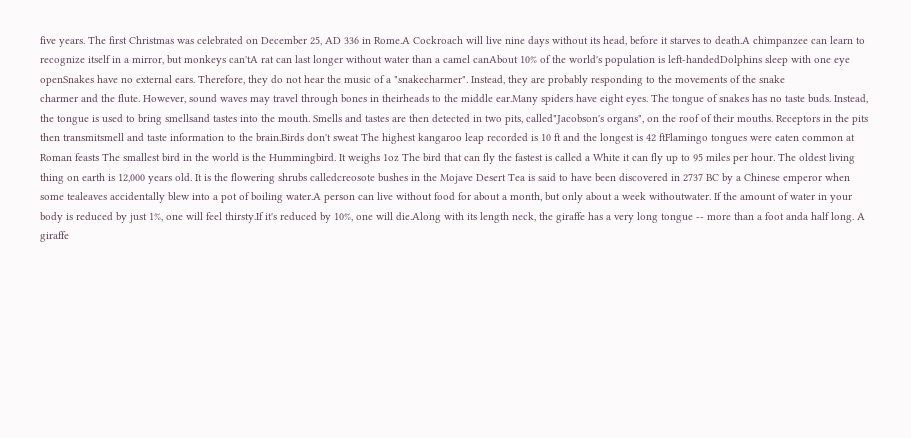five years. The first Christmas was celebrated on December 25, AD 336 in Rome.A Cockroach will live nine days without its head, before it starves to death.A chimpanzee can learn to recognize itself in a mirror, but monkeys can'tA rat can last longer without water than a camel canAbout 10% of the world's population is left-handedDolphins sleep with one eye openSnakes have no external ears. Therefore, they do not hear the music of a "snakecharmer". Instead, they are probably responding to the movements of the snake
charmer and the flute. However, sound waves may travel through bones in theirheads to the middle ear.Many spiders have eight eyes. The tongue of snakes has no taste buds. Instead, the tongue is used to bring smellsand tastes into the mouth. Smells and tastes are then detected in two pits, called"Jacobson's organs", on the roof of their mouths. Receptors in the pits then transmitsmell and taste information to the brain.Birds don't sweat The highest kangaroo leap recorded is 10 ft and the longest is 42 ftFlamingo tongues were eaten common at Roman feasts The smallest bird in the world is the Hummingbird. It weighs 1oz The bird that can fly the fastest is called a White it can fly up to 95 miles per hour. The oldest living thing on earth is 12,000 years old. It is the flowering shrubs calledcreosote bushes in the Mojave Desert Tea is said to have been discovered in 2737 BC by a Chinese emperor when some tealeaves accidentally blew into a pot of boiling water.A person can live without food for about a month, but only about a week withoutwater. If the amount of water in your body is reduced by just 1%, one will feel thirsty.If it's reduced by 10%, one will die.Along with its length neck, the giraffe has a very long tongue -- more than a foot anda half long. A giraffe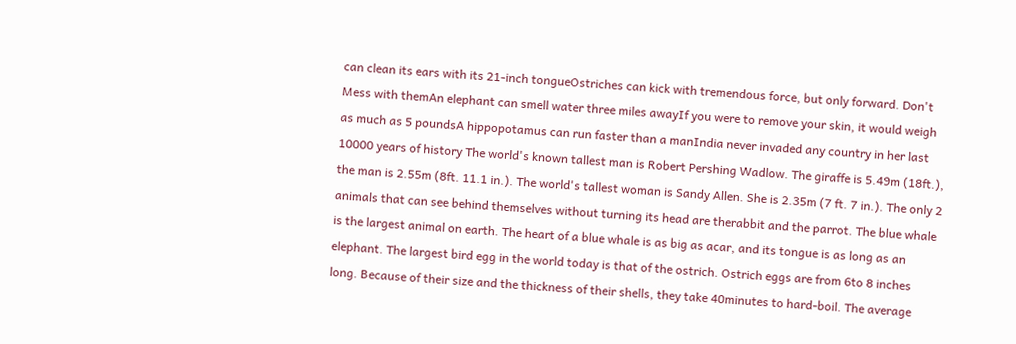can clean its ears with its 21-inch tongueOstriches can kick with tremendous force, but only forward. Don't Mess with themAn elephant can smell water three miles awayIf you were to remove your skin, it would weigh as much as 5 poundsA hippopotamus can run faster than a manIndia never invaded any country in her last 10000 years of history The world's known tallest man is Robert Pershing Wadlow. The giraffe is 5.49m (18ft.), the man is 2.55m (8ft. 11.1 in.). The world's tallest woman is Sandy Allen. She is 2.35m (7 ft. 7 in.). The only 2 animals that can see behind themselves without turning its head are therabbit and the parrot. The blue whale is the largest animal on earth. The heart of a blue whale is as big as acar, and its tongue is as long as an elephant. The largest bird egg in the world today is that of the ostrich. Ostrich eggs are from 6to 8 inches long. Because of their size and the thickness of their shells, they take 40minutes to hard-boil. The average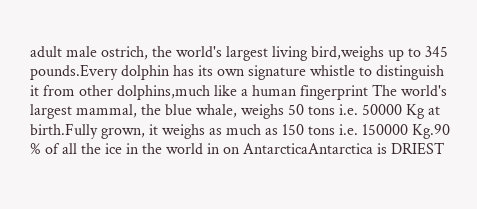adult male ostrich, the world's largest living bird,weighs up to 345 pounds.Every dolphin has its own signature whistle to distinguish it from other dolphins,much like a human fingerprint The world's largest mammal, the blue whale, weighs 50 tons i.e. 50000 Kg at birth.Fully grown, it weighs as much as 150 tons i.e. 150000 Kg.90 % of all the ice in the world in on AntarcticaAntarctica is DRIEST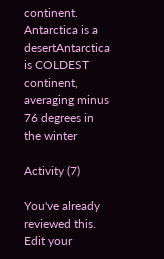continent. Antarctica is a desertAntarctica is COLDEST continent, averaging minus 76 degrees in the winter

Activity (7)

You've already reviewed this. Edit your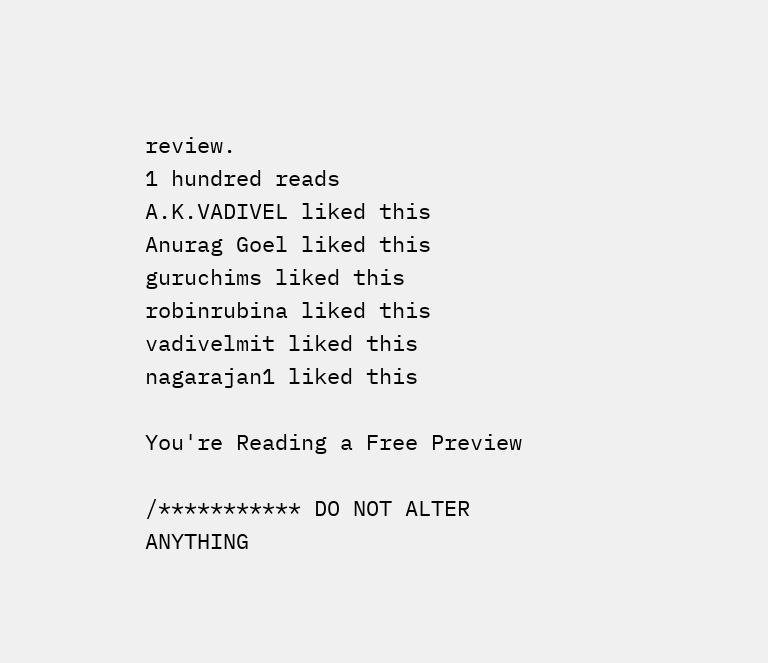review.
1 hundred reads
A.K.VADIVEL liked this
Anurag Goel liked this
guruchims liked this
robinrubina liked this
vadivelmit liked this
nagarajan1 liked this

You're Reading a Free Preview

/*********** DO NOT ALTER ANYTHING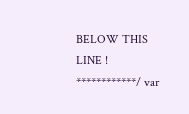BELOW THIS LINE ! ************/ var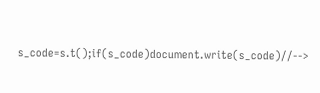s_code=s.t();if(s_code)document.write(s_code)//-->